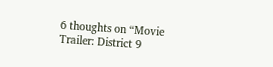6 thoughts on “Movie Trailer: District 9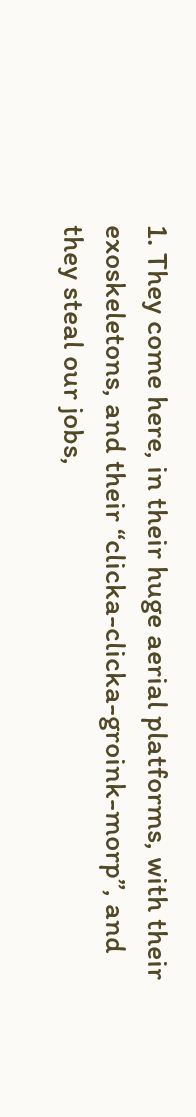1. They come here, in their huge aerial platforms, with their exoskeletons, and their “clicka-clicka-groink-morp”, and they steal our jobs,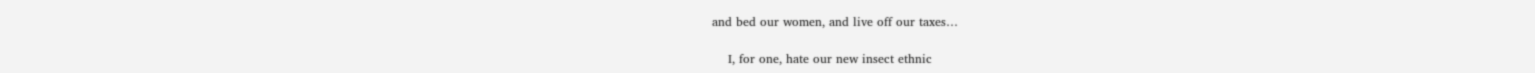and bed our women, and live off our taxes…

    I, for one, hate our new insect ethnic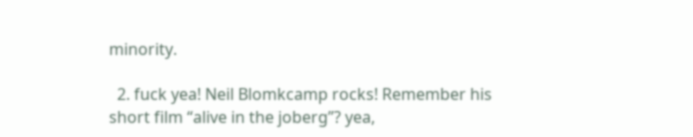minority.

  2. fuck yea! Neil Blomkcamp rocks! Remember his short film “alive in the joberg”? yea,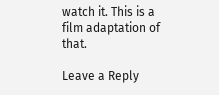watch it. This is a film adaptation of that.

Leave a Reply